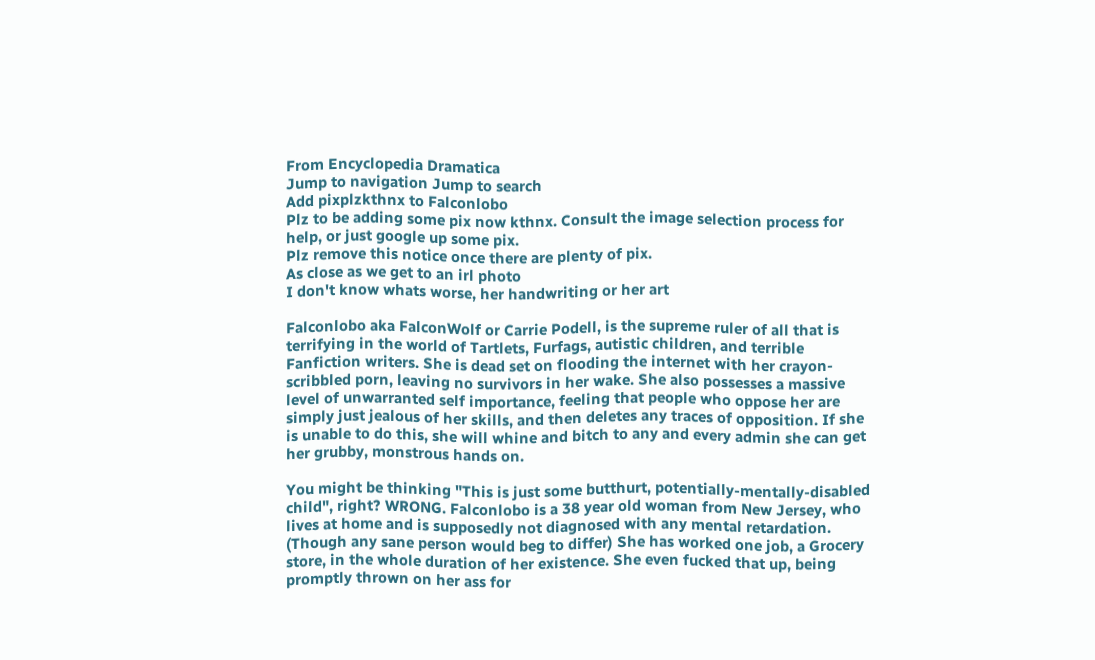From Encyclopedia Dramatica
Jump to navigation Jump to search
Add pixplzkthnx to Falconlobo
Plz to be adding some pix now kthnx. Consult the image selection process for help, or just google up some pix.
Plz remove this notice once there are plenty of pix.
As close as we get to an irl photo
I don't know whats worse, her handwriting or her art

Falconlobo aka FalconWolf or Carrie Podell, is the supreme ruler of all that is terrifying in the world of Tartlets, Furfags, autistic children, and terrible Fanfiction writers. She is dead set on flooding the internet with her crayon-scribbled porn, leaving no survivors in her wake. She also possesses a massive level of unwarranted self importance, feeling that people who oppose her are simply just jealous of her skills, and then deletes any traces of opposition. If she is unable to do this, she will whine and bitch to any and every admin she can get her grubby, monstrous hands on.

You might be thinking "This is just some butthurt, potentially-mentally-disabled child", right? WRONG. Falconlobo is a 38 year old woman from New Jersey, who lives at home and is supposedly not diagnosed with any mental retardation. (Though any sane person would beg to differ) She has worked one job, a Grocery store, in the whole duration of her existence. She even fucked that up, being promptly thrown on her ass for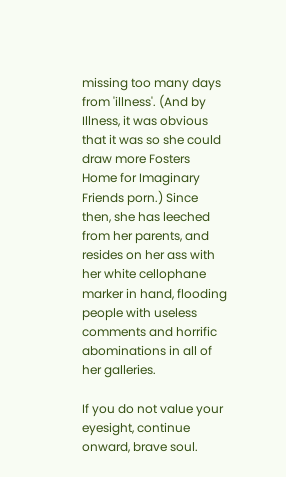missing too many days from 'illness'. (And by Illness, it was obvious that it was so she could draw more Fosters Home for Imaginary Friends porn.) Since then, she has leeched from her parents, and resides on her ass with her white cellophane marker in hand, flooding people with useless comments and horrific abominations in all of her galleries.

If you do not value your eyesight, continue onward, brave soul.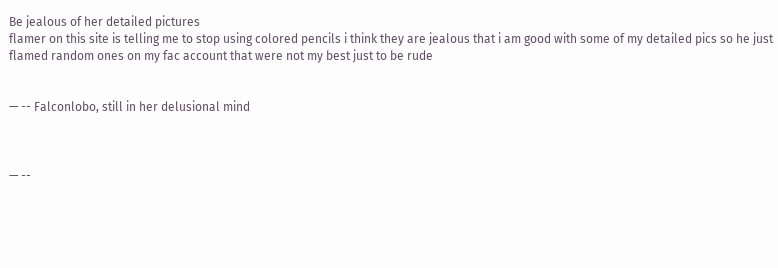Be jealous of her detailed pictures
flamer on this site is telling me to stop using colored pencils i think they are jealous that i am good with some of my detailed pics so he just flamed random ones on my fac account that were not my best just to be rude


— -- Falconlobo, still in her delusional mind



— --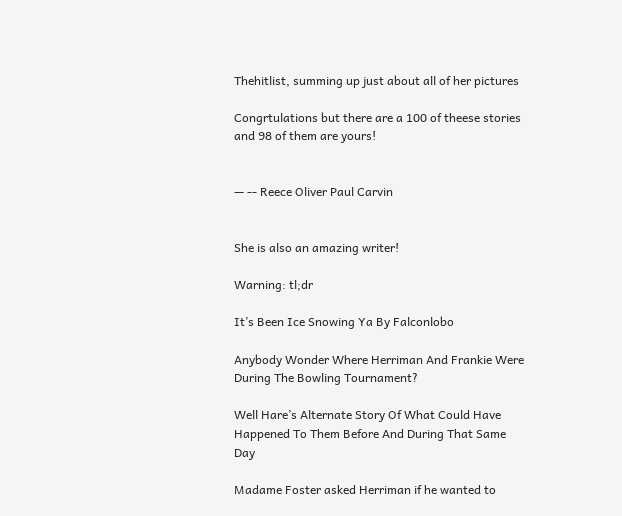Thehitlist, summing up just about all of her pictures

Congrtulations but there are a 100 of theese stories and 98 of them are yours!


— -- Reece Oliver Paul Carvin


She is also an amazing writer!

Warning: tl;dr

It’s Been Ice Snowing Ya By Falconlobo

Anybody Wonder Where Herriman And Frankie Were During The Bowling Tournament?

Well Hare’s Alternate Story Of What Could Have Happened To Them Before And During That Same Day

Madame Foster asked Herriman if he wanted to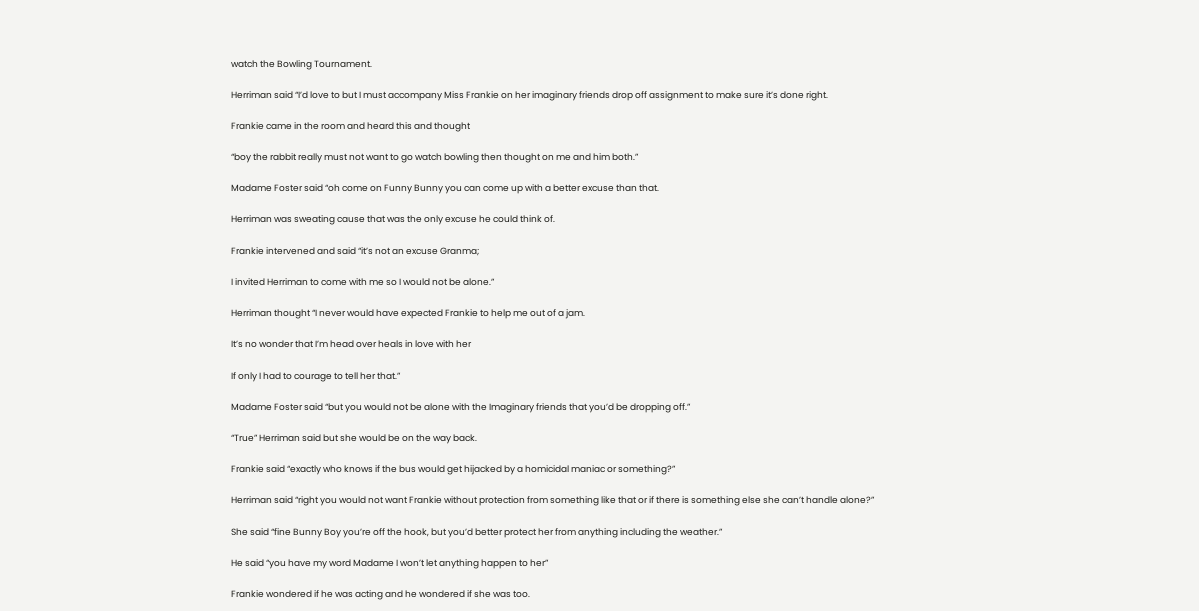watch the Bowling Tournament.

Herriman said “I’d love to but I must accompany Miss Frankie on her imaginary friends drop off assignment to make sure it’s done right.

Frankie came in the room and heard this and thought

“boy the rabbit really must not want to go watch bowling then thought on me and him both.”

Madame Foster said “oh come on Funny Bunny you can come up with a better excuse than that.

Herriman was sweating cause that was the only excuse he could think of.

Frankie intervened and said “it’s not an excuse Granma;

I invited Herriman to come with me so I would not be alone.”

Herriman thought “I never would have expected Frankie to help me out of a jam.

It’s no wonder that I’m head over heals in love with her

If only I had to courage to tell her that.”

Madame Foster said “but you would not be alone with the Imaginary friends that you’d be dropping off.”

“True” Herriman said but she would be on the way back.

Frankie said “exactly who knows if the bus would get hijacked by a homicidal maniac or something?”

Herriman said “right you would not want Frankie without protection from something like that or if there is something else she can’t handle alone?”

She said “fine Bunny Boy you’re off the hook, but you’d better protect her from anything including the weather.”

He said “you have my word Madame I won’t let anything happen to her”

Frankie wondered if he was acting and he wondered if she was too.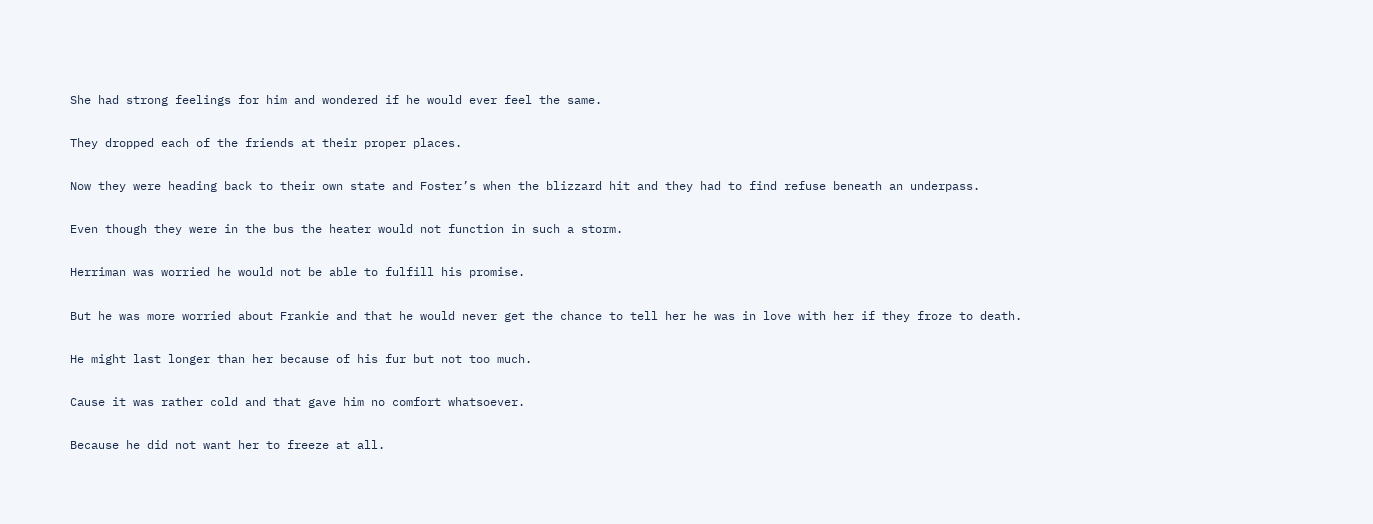She had strong feelings for him and wondered if he would ever feel the same.

They dropped each of the friends at their proper places.

Now they were heading back to their own state and Foster’s when the blizzard hit and they had to find refuse beneath an underpass.

Even though they were in the bus the heater would not function in such a storm.

Herriman was worried he would not be able to fulfill his promise.

But he was more worried about Frankie and that he would never get the chance to tell her he was in love with her if they froze to death.

He might last longer than her because of his fur but not too much.

Cause it was rather cold and that gave him no comfort whatsoever.

Because he did not want her to freeze at all.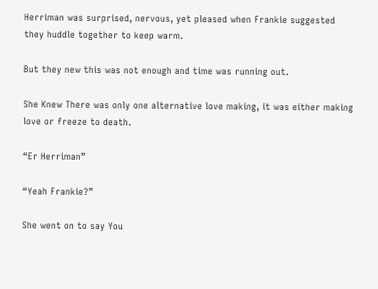Herriman was surprised, nervous, yet pleased when Frankie suggested they huddle together to keep warm.

But they new this was not enough and time was running out.

She Knew There was only one alternative love making, it was either making love or freeze to death.

“Er Herriman”

“Yeah Frankie?”

She went on to say You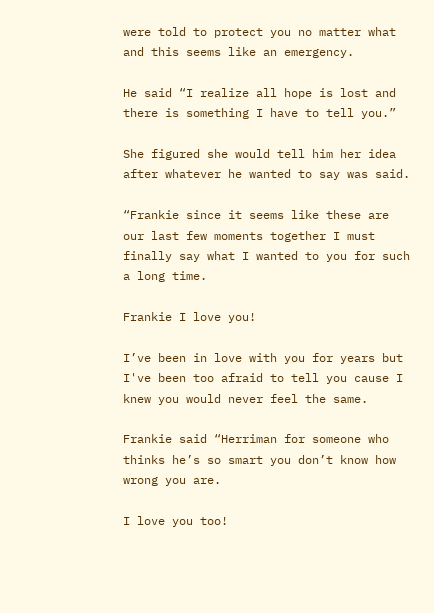were told to protect you no matter what and this seems like an emergency.

He said “I realize all hope is lost and there is something I have to tell you.”

She figured she would tell him her idea after whatever he wanted to say was said.

“Frankie since it seems like these are our last few moments together I must finally say what I wanted to you for such a long time.

Frankie I love you!

I’ve been in love with you for years but I've been too afraid to tell you cause I knew you would never feel the same.

Frankie said “Herriman for someone who thinks he’s so smart you don’t know how wrong you are.

I love you too!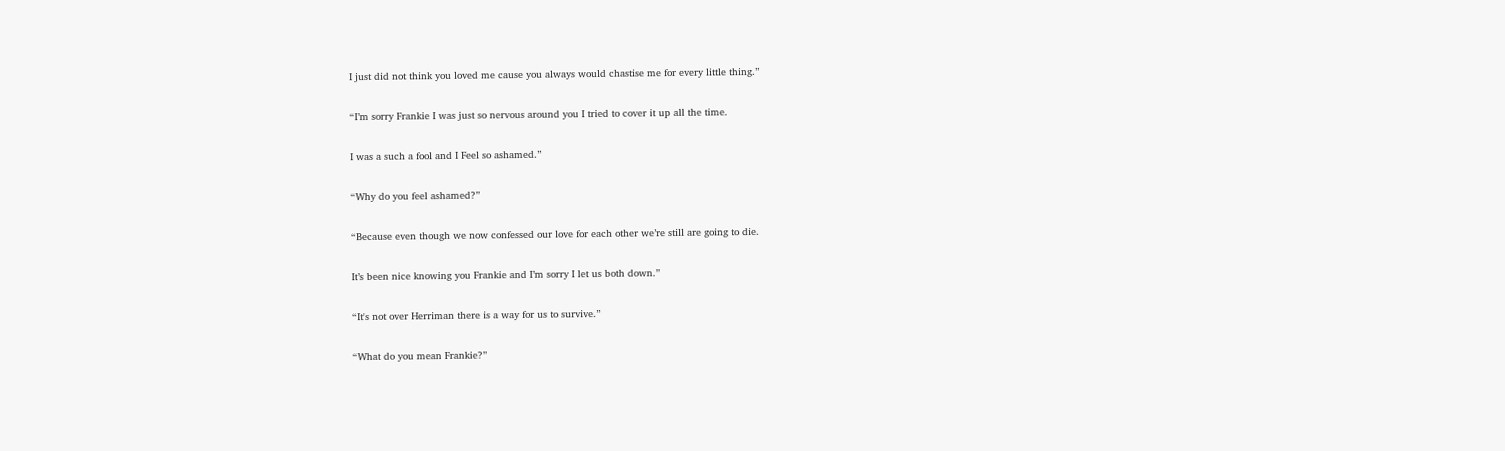I just did not think you loved me cause you always would chastise me for every little thing.”

“I’m sorry Frankie I was just so nervous around you I tried to cover it up all the time.

I was a such a fool and I Feel so ashamed.”

“Why do you feel ashamed?”

“Because even though we now confessed our love for each other we’re still are going to die.

It’s been nice knowing you Frankie and I’m sorry I let us both down.”

“It's not over Herriman there is a way for us to survive.”

“What do you mean Frankie?”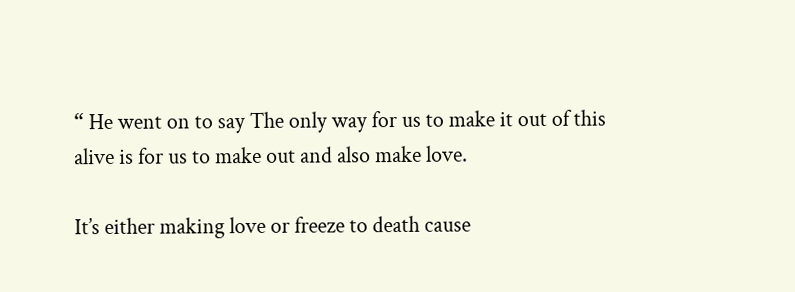“ He went on to say The only way for us to make it out of this alive is for us to make out and also make love.

It’s either making love or freeze to death cause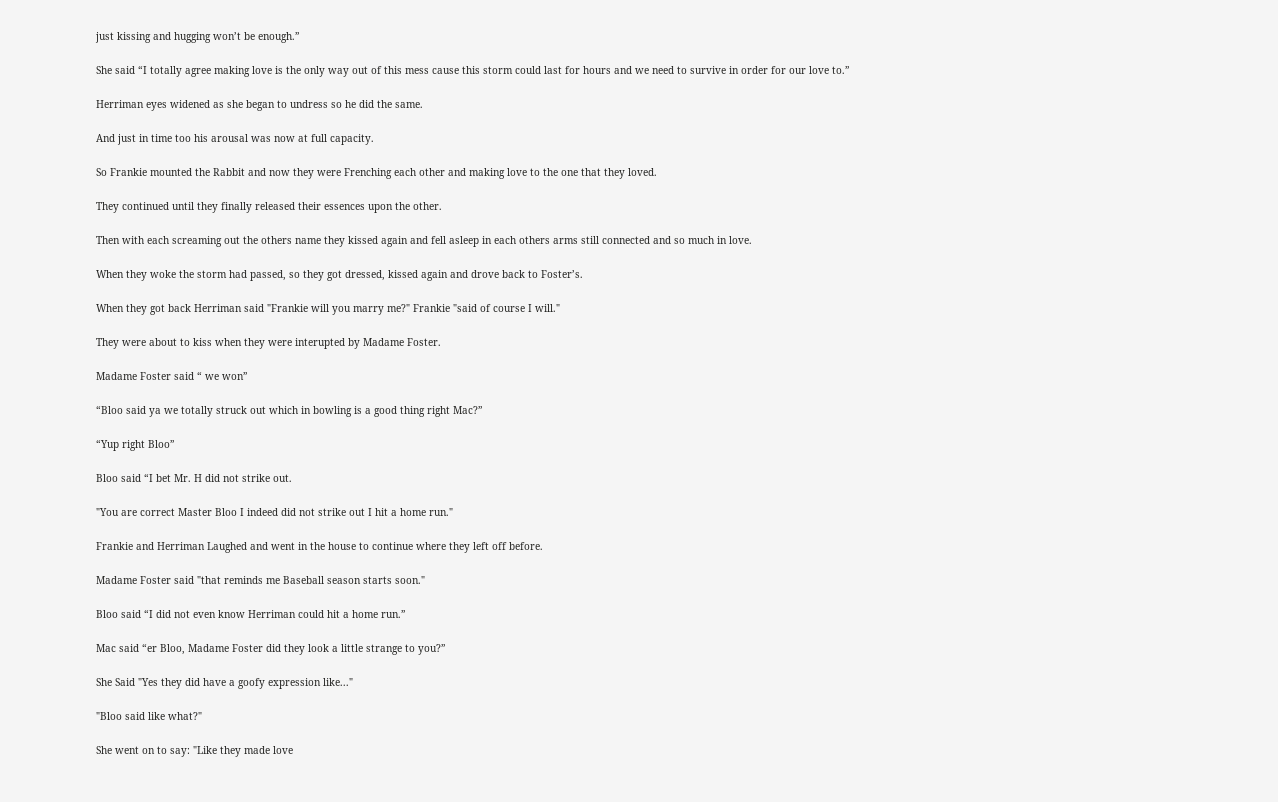just kissing and hugging won’t be enough.”

She said “I totally agree making love is the only way out of this mess cause this storm could last for hours and we need to survive in order for our love to.”

Herriman eyes widened as she began to undress so he did the same.

And just in time too his arousal was now at full capacity.

So Frankie mounted the Rabbit and now they were Frenching each other and making love to the one that they loved.

They continued until they finally released their essences upon the other.

Then with each screaming out the others name they kissed again and fell asleep in each others arms still connected and so much in love.

When they woke the storm had passed, so they got dressed, kissed again and drove back to Foster’s.

When they got back Herriman said "Frankie will you marry me?" Frankie "said of course I will."

They were about to kiss when they were interupted by Madame Foster.

Madame Foster said “ we won”

“Bloo said ya we totally struck out which in bowling is a good thing right Mac?”

“Yup right Bloo”

Bloo said “I bet Mr. H did not strike out.

"You are correct Master Bloo I indeed did not strike out I hit a home run."

Frankie and Herriman Laughed and went in the house to continue where they left off before.

Madame Foster said "that reminds me Baseball season starts soon."

Bloo said “I did not even know Herriman could hit a home run.”

Mac said “er Bloo, Madame Foster did they look a little strange to you?”

She Said "Yes they did have a goofy expression like..."

"Bloo said like what?"

She went on to say: "Like they made love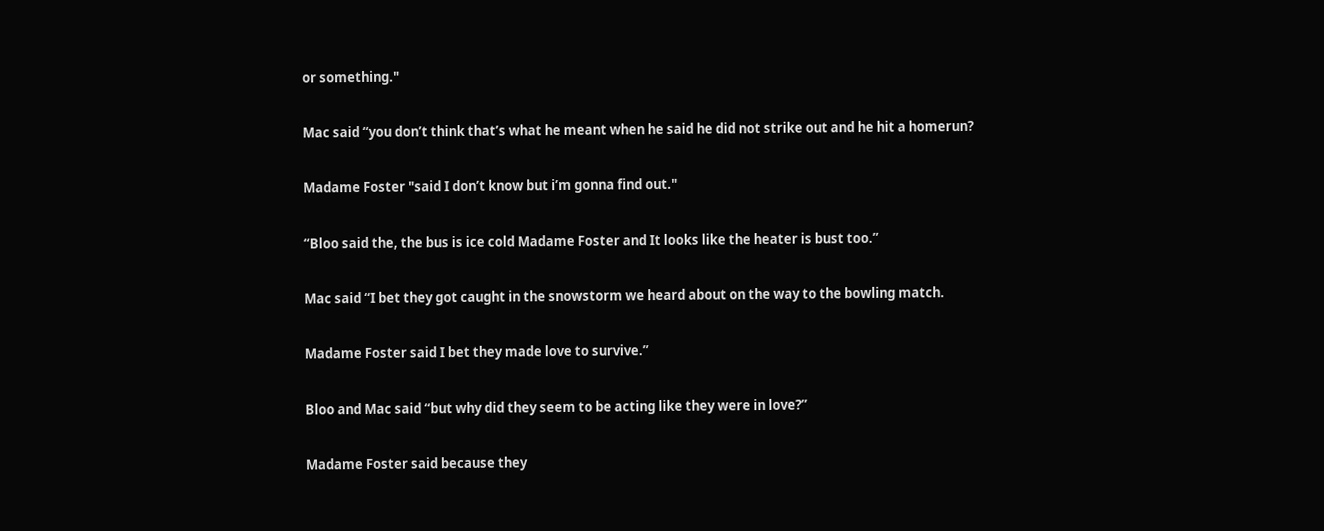or something."

Mac said “you don’t think that’s what he meant when he said he did not strike out and he hit a homerun?

Madame Foster "said I don’t know but i’m gonna find out."

“Bloo said the, the bus is ice cold Madame Foster and It looks like the heater is bust too.”

Mac said “I bet they got caught in the snowstorm we heard about on the way to the bowling match.

Madame Foster said I bet they made love to survive.”

Bloo and Mac said “but why did they seem to be acting like they were in love?”

Madame Foster said because they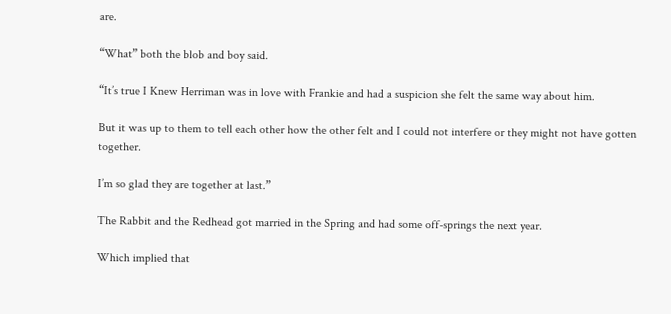are.

“What” both the blob and boy said.

“It’s true I Knew Herriman was in love with Frankie and had a suspicion she felt the same way about him.

But it was up to them to tell each other how the other felt and I could not interfere or they might not have gotten together.

I’m so glad they are together at last.”

The Rabbit and the Redhead got married in the Spring and had some off-springs the next year.

Which implied that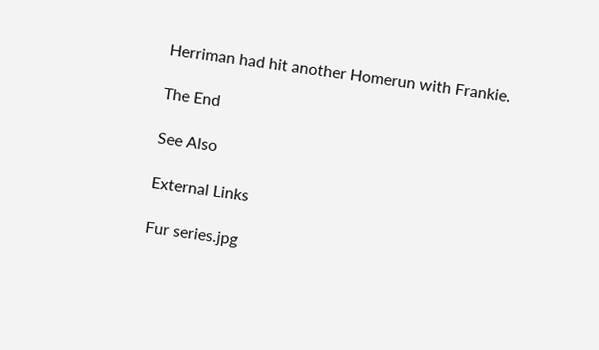Herriman had hit another Homerun with Frankie.

The End

See Also

External Links

Fur series.jpg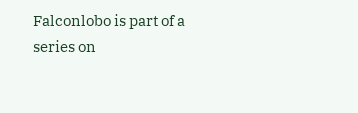Falconlobo is part of a series on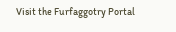Visit the Furfaggotry Portal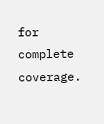for complete coverage.